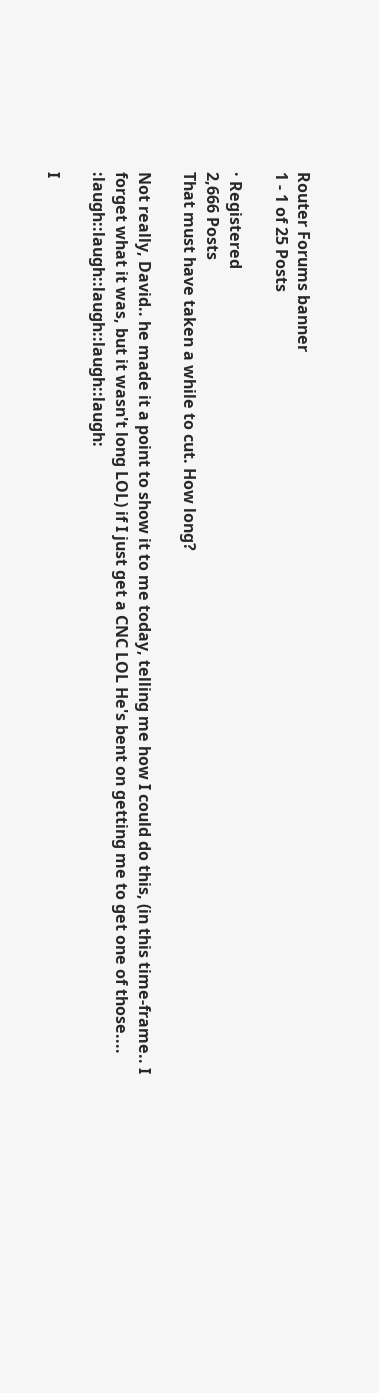Router Forums banner
1 - 1 of 25 Posts

· Registered
2,666 Posts
That must have taken a while to cut. How long?

Not really, David.. he made it a point to show it to me today, telling me how I could do this, (in this time-frame.. I forget what it was, but it wasn't long LOL) if I just get a CNC LOL He's bent on getting me to get one of those.... :laugh::laugh::laugh::laugh::laugh:

I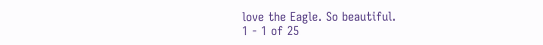love the Eagle. So beautiful.
1 - 1 of 25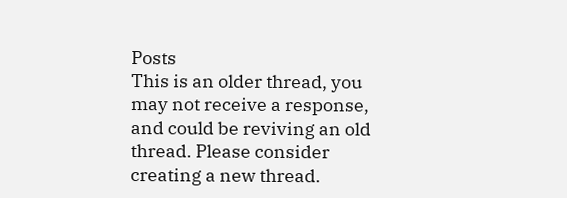Posts
This is an older thread, you may not receive a response, and could be reviving an old thread. Please consider creating a new thread.